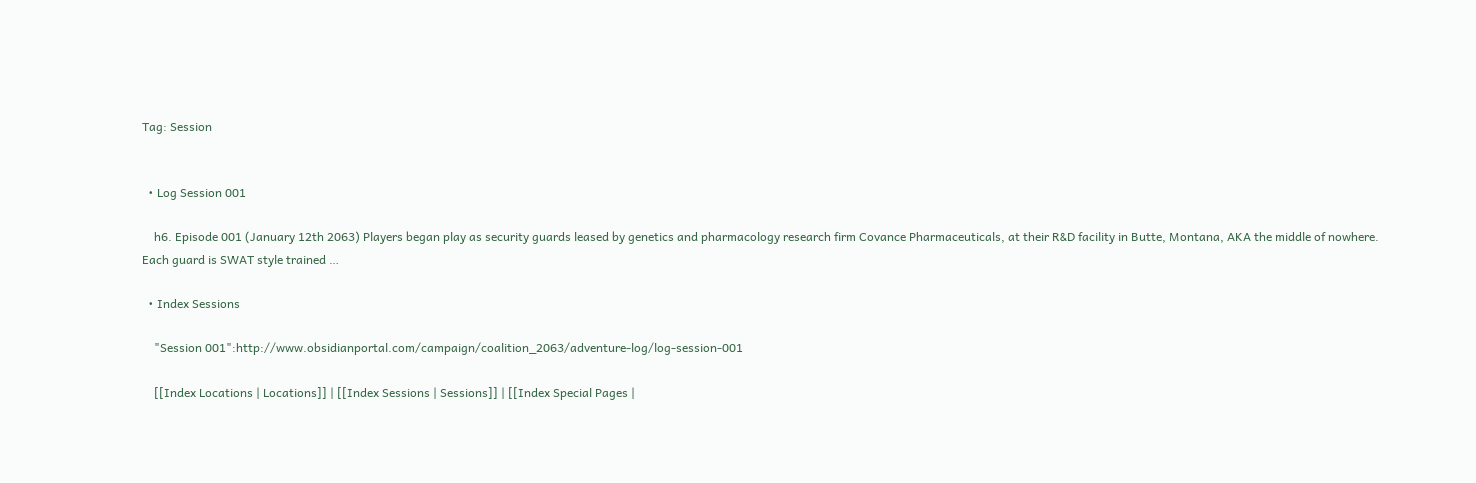Tag: Session


  • Log Session 001

    h6. Episode 001 (January 12th 2063) Players began play as security guards leased by genetics and pharmacology research firm Covance Pharmaceuticals, at their R&D facility in Butte, Montana, AKA the middle of nowhere. Each guard is SWAT style trained …

  • Index Sessions

    "Session 001":http://www.obsidianportal.com/campaign/coalition_2063/adventure-log/log-session-001

    [[Index Locations | Locations]] | [[Index Sessions | Sessions]] | [[Index Special Pages |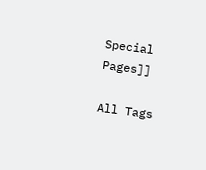Special Pages]]

All Tags